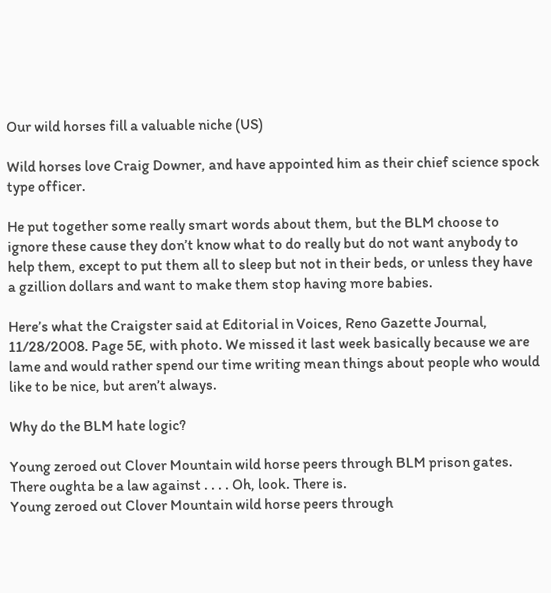Our wild horses fill a valuable niche (US)

Wild horses love Craig Downer, and have appointed him as their chief science spock type officer.

He put together some really smart words about them, but the BLM choose to ignore these cause they don’t know what to do really but do not want anybody to help them, except to put them all to sleep but not in their beds, or unless they have a gzillion dollars and want to make them stop having more babies.

Here’s what the Craigster said at Editorial in Voices, Reno Gazette Journal, 11/28/2008. Page 5E, with photo. We missed it last week basically because we are lame and would rather spend our time writing mean things about people who would like to be nice, but aren’t always.

Why do the BLM hate logic?

Young zeroed out Clover Mountain wild horse peers through BLM prison gates. There oughta be a law against . . . . Oh, look. There is.
Young zeroed out Clover Mountain wild horse peers through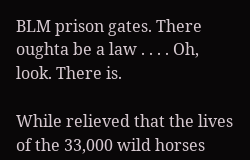BLM prison gates. There oughta be a law . . . . Oh, look. There is.

While relieved that the lives of the 33,000 wild horses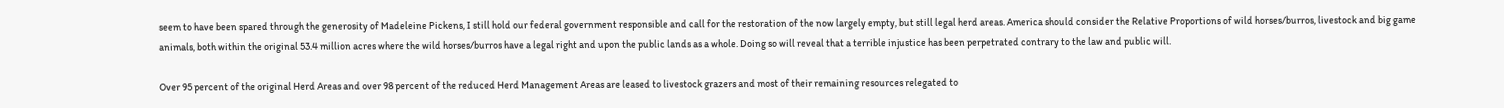seem to have been spared through the generosity of Madeleine Pickens, I still hold our federal government responsible and call for the restoration of the now largely empty, but still legal herd areas. America should consider the Relative Proportions of wild horses/burros, livestock and big game animals, both within the original 53.4 million acres where the wild horses/burros have a legal right and upon the public lands as a whole. Doing so will reveal that a terrible injustice has been perpetrated contrary to the law and public will.

Over 95 percent of the original Herd Areas and over 98 percent of the reduced Herd Management Areas are leased to livestock grazers and most of their remaining resources relegated to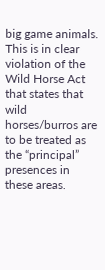big game animals. This is in clear violation of the Wild Horse Act that states that wild horses/burros are to be treated as the “principal” presences in these areas.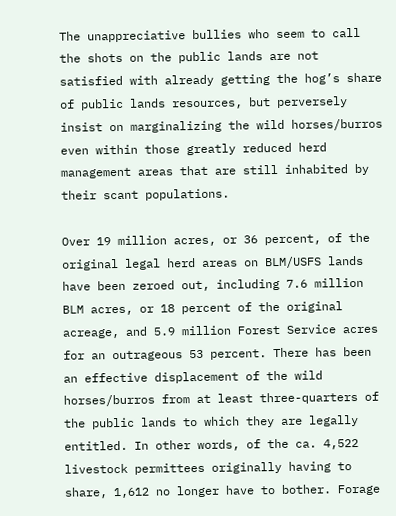The unappreciative bullies who seem to call the shots on the public lands are not satisfied with already getting the hog’s share of public lands resources, but perversely insist on marginalizing the wild horses/burros even within those greatly reduced herd management areas that are still inhabited by their scant populations.

Over 19 million acres, or 36 percent, of the original legal herd areas on BLM/USFS lands have been zeroed out, including 7.6 million BLM acres, or 18 percent of the original acreage, and 5.9 million Forest Service acres for an outrageous 53 percent. There has been an effective displacement of the wild horses/burros from at least three-quarters of the public lands to which they are legally entitled. In other words, of the ca. 4,522 livestock permittees originally having to share, 1,612 no longer have to bother. Forage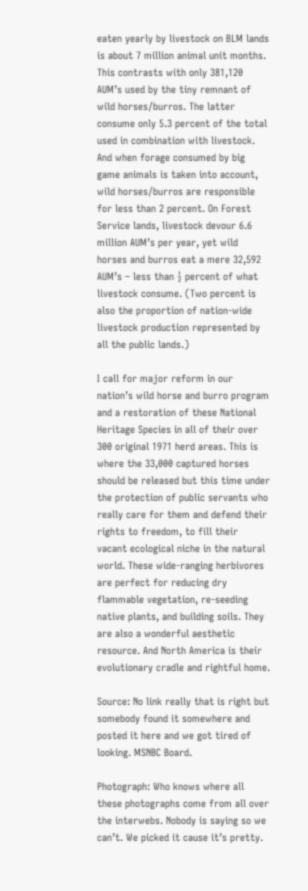eaten yearly by livestock on BLM lands is about 7 million animal unit months. This contrasts with only 381,120 AUM’s used by the tiny remnant of wild horses/burros. The latter consume only 5.3 percent of the total used in combination with livestock. And when forage consumed by big game animals is taken into account, wild horses/burros are responsible for less than 2 percent. On Forest Service lands, livestock devour 6.6 million AUM’s per year, yet wild horses and burros eat a mere 32,592 AUM’s – less than ½ percent of what livestock consume. (Two percent is also the proportion of nation-wide livestock production represented by all the public lands.)

I call for major reform in our nation’s wild horse and burro program and a restoration of these National Heritage Species in all of their over 300 original 1971 herd areas. This is where the 33,000 captured horses should be released but this time under the protection of public servants who really care for them and defend their rights to freedom, to fill their vacant ecological niche in the natural world. These wide-ranging herbivores are perfect for reducing dry flammable vegetation, re-seeding native plants, and building soils. They are also a wonderful aesthetic resource. And North America is their evolutionary cradle and rightful home.

Source: No link really that is right but somebody found it somewhere and posted it here and we got tired of looking. MSNBC Board.

Photograph: Who knows where all these photographs come from all over the interwebs. Nobody is saying so we can’t. We picked it cause it’s pretty.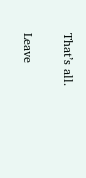That’s all.

Leave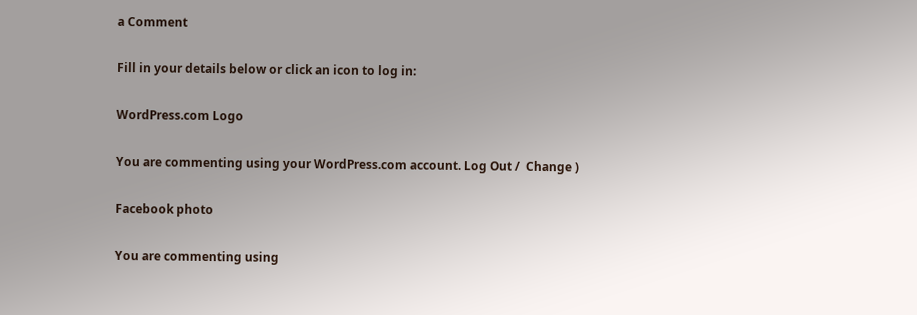a Comment

Fill in your details below or click an icon to log in:

WordPress.com Logo

You are commenting using your WordPress.com account. Log Out /  Change )

Facebook photo

You are commenting using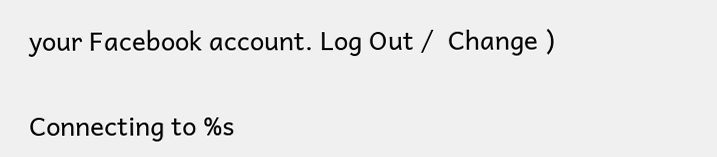your Facebook account. Log Out /  Change )

Connecting to %s